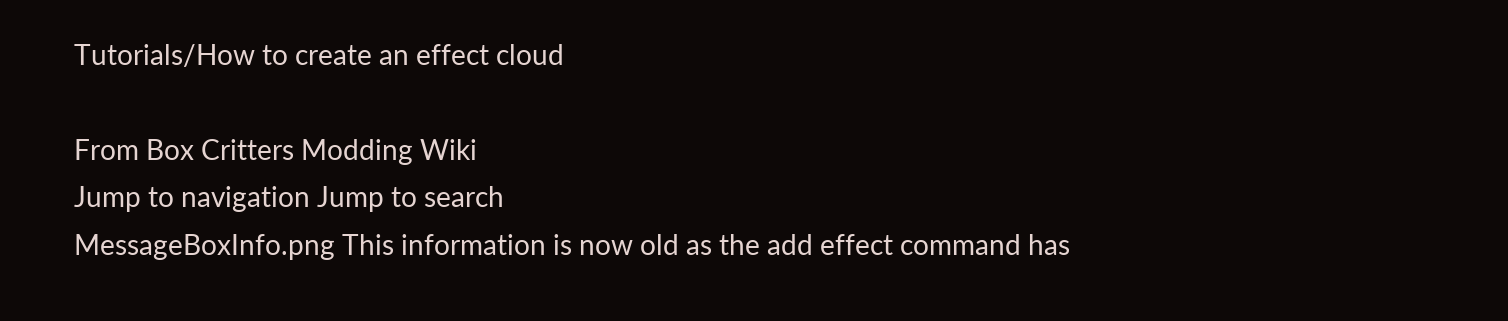Tutorials/How to create an effect cloud

From Box Critters Modding Wiki
Jump to navigation Jump to search
MessageBoxInfo.png This information is now old as the add effect command has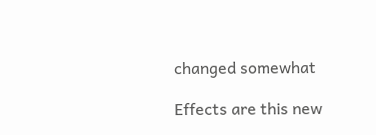changed somewhat

Effects are this new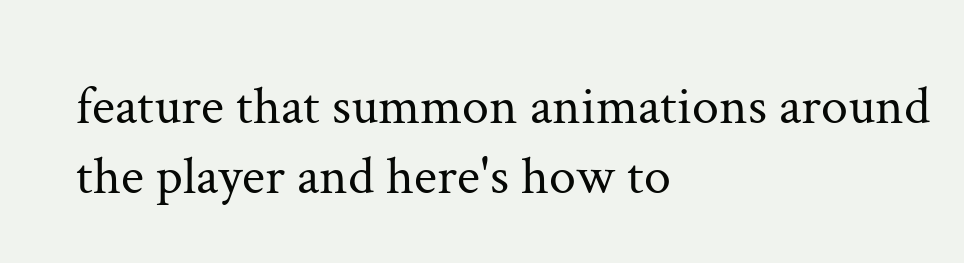feature that summon animations around the player and here's how to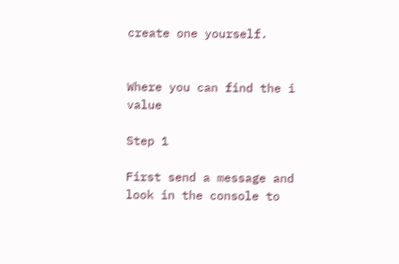create one yourself.


Where you can find the i value

Step 1

First send a message and look in the console to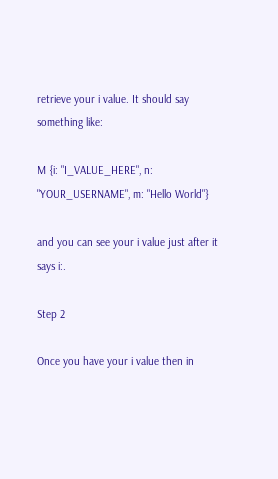retrieve your i value. It should say something like:

M {i: "I_VALUE_HERE", n: "YOUR_USERNAME", m: "Hello World"}

and you can see your i value just after it says i:.

Step 2

Once you have your i value then in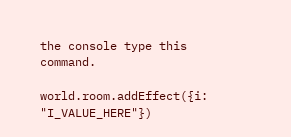the console type this command.

world.room.addEffect({i: "I_VALUE_HERE"})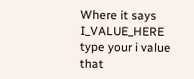Where it says I_VALUE_HERE type your i value that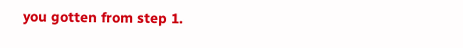you gotten from step 1.